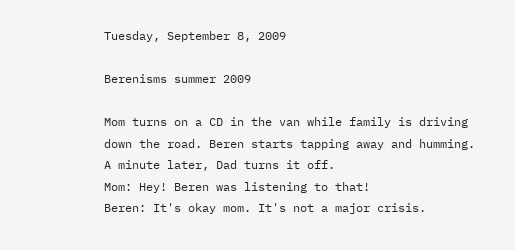Tuesday, September 8, 2009

Berenisms summer 2009

Mom turns on a CD in the van while family is driving down the road. Beren starts tapping away and humming. A minute later, Dad turns it off.
Mom: Hey! Beren was listening to that!
Beren: It's okay mom. It's not a major crisis.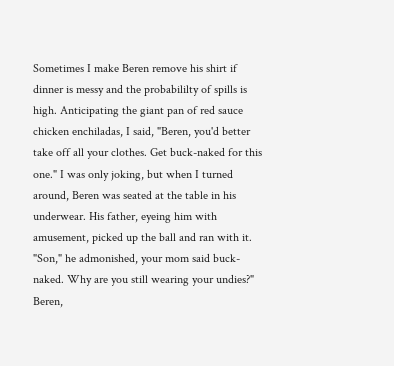Sometimes I make Beren remove his shirt if dinner is messy and the probabililty of spills is high. Anticipating the giant pan of red sauce chicken enchiladas, I said, "Beren, you'd better take off all your clothes. Get buck-naked for this one." I was only joking, but when I turned around, Beren was seated at the table in his underwear. His father, eyeing him with amusement, picked up the ball and ran with it. "Son," he admonished, your mom said buck-naked. Why are you still wearing your undies?" Beren,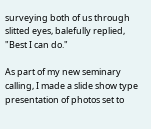surveying both of us through slitted eyes, balefully replied, "Best I can do."

As part of my new seminary calling, I made a slide show type presentation of photos set to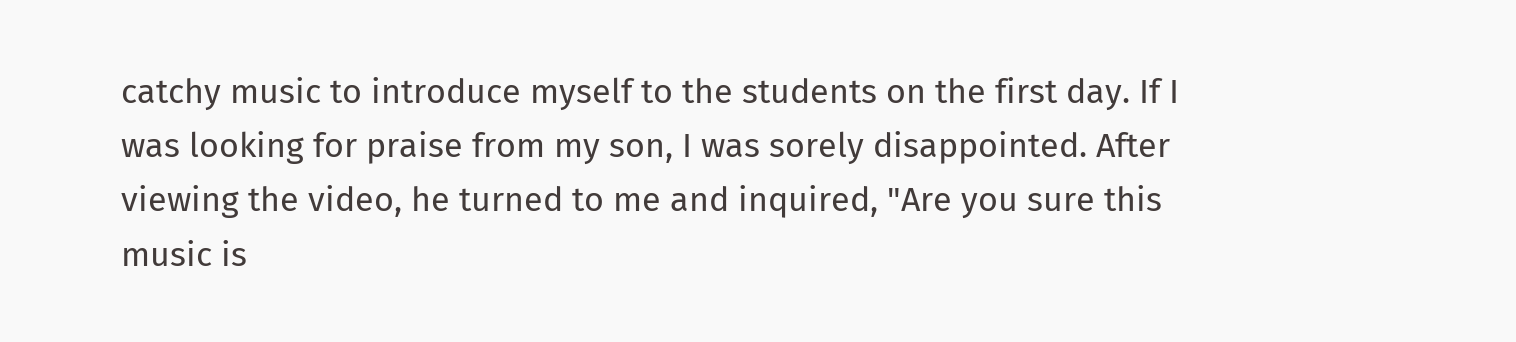catchy music to introduce myself to the students on the first day. If I was looking for praise from my son, I was sorely disappointed. After viewing the video, he turned to me and inquired, "Are you sure this music is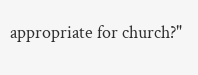appropriate for church?"